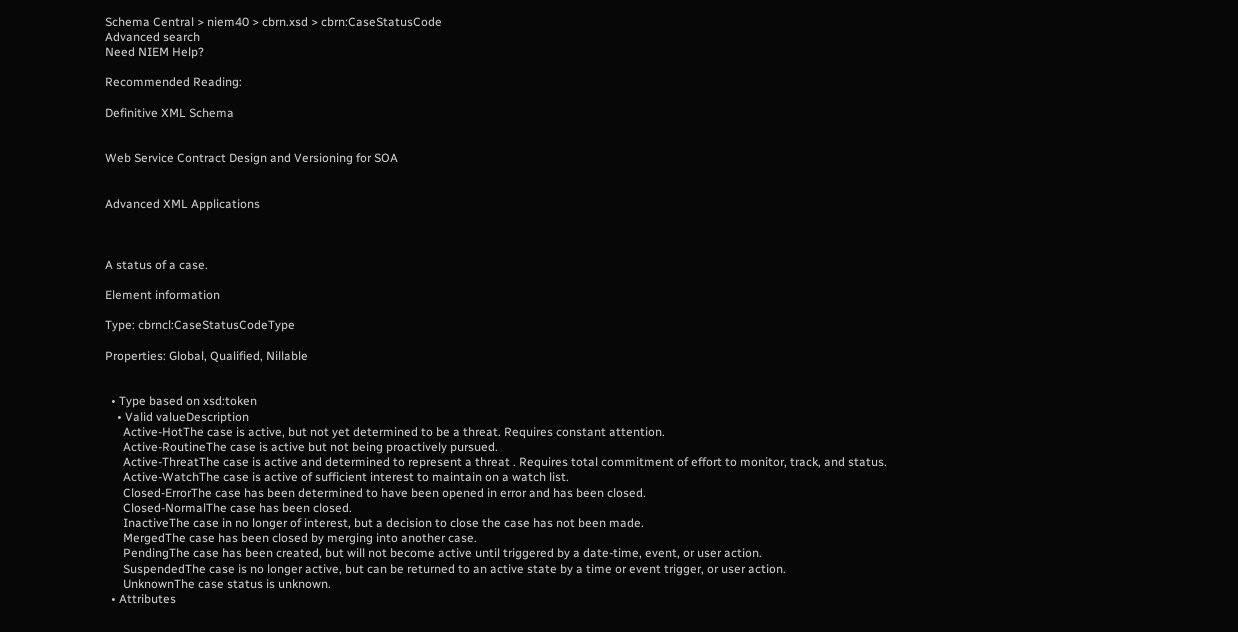Schema Central > niem40 > cbrn.xsd > cbrn:CaseStatusCode
Advanced search
Need NIEM Help?

Recommended Reading:

Definitive XML Schema


Web Service Contract Design and Versioning for SOA


Advanced XML Applications



A status of a case.

Element information

Type: cbrncl:CaseStatusCodeType

Properties: Global, Qualified, Nillable


  • Type based on xsd:token
    • Valid valueDescription
      Active-HotThe case is active, but not yet determined to be a threat. Requires constant attention.
      Active-RoutineThe case is active but not being proactively pursued.
      Active-ThreatThe case is active and determined to represent a threat . Requires total commitment of effort to monitor, track, and status.
      Active-WatchThe case is active of sufficient interest to maintain on a watch list.
      Closed-ErrorThe case has been determined to have been opened in error and has been closed.
      Closed-NormalThe case has been closed.
      InactiveThe case in no longer of interest, but a decision to close the case has not been made.
      MergedThe case has been closed by merging into another case.
      PendingThe case has been created, but will not become active until triggered by a date-time, event, or user action.
      SuspendedThe case is no longer active, but can be returned to an active state by a time or event trigger, or user action.
      UnknownThe case status is unknown.
  • Attributes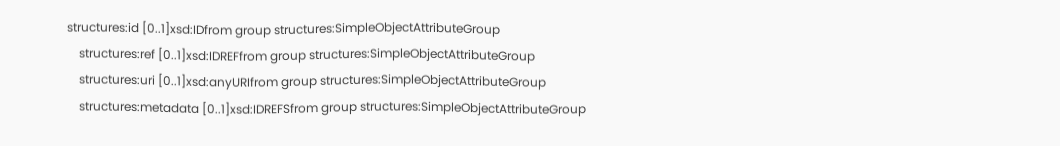structures:id [0..1]xsd:IDfrom group structures:SimpleObjectAttributeGroup
    structures:ref [0..1]xsd:IDREFfrom group structures:SimpleObjectAttributeGroup
    structures:uri [0..1]xsd:anyURIfrom group structures:SimpleObjectAttributeGroup
    structures:metadata [0..1]xsd:IDREFSfrom group structures:SimpleObjectAttributeGroup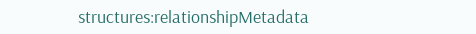structures:relationshipMetadata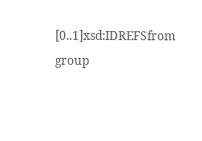[0..1]xsd:IDREFSfrom group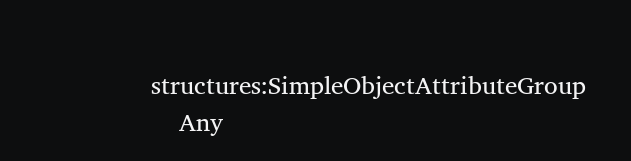structures:SimpleObjectAttributeGroup
    Any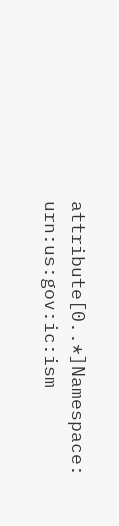attribute[0..*]Namespace: urn:us:gov:ic:ism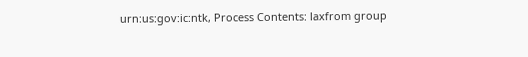urn:us:gov:ic:ntk, Process Contents: laxfrom group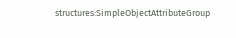structures:SimpleObjectAttributeGroup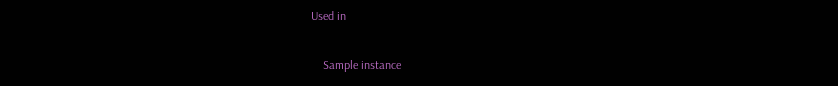Used in

    Sample instance